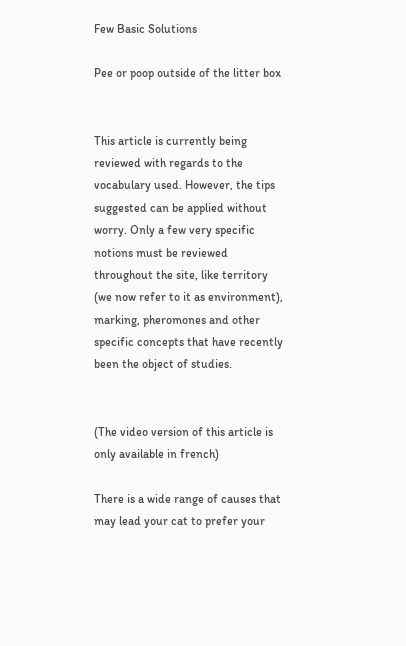Few Basic Solutions

Pee or poop outside of the litter box


This article is currently being reviewed with regards to the vocabulary used. However, the tips suggested can be applied without worry. Only a few very specific notions must be reviewed throughout the site, like territory (we now refer to it as environment), marking, pheromones and other specific concepts that have recently been the object of studies.


(The video version of this article is only available in french)

There is a wide range of causes that may lead your cat to prefer your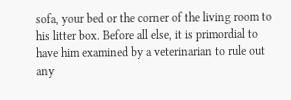sofa, your bed or the corner of the living room to his litter box. Before all else, it is primordial to have him examined by a veterinarian to rule out any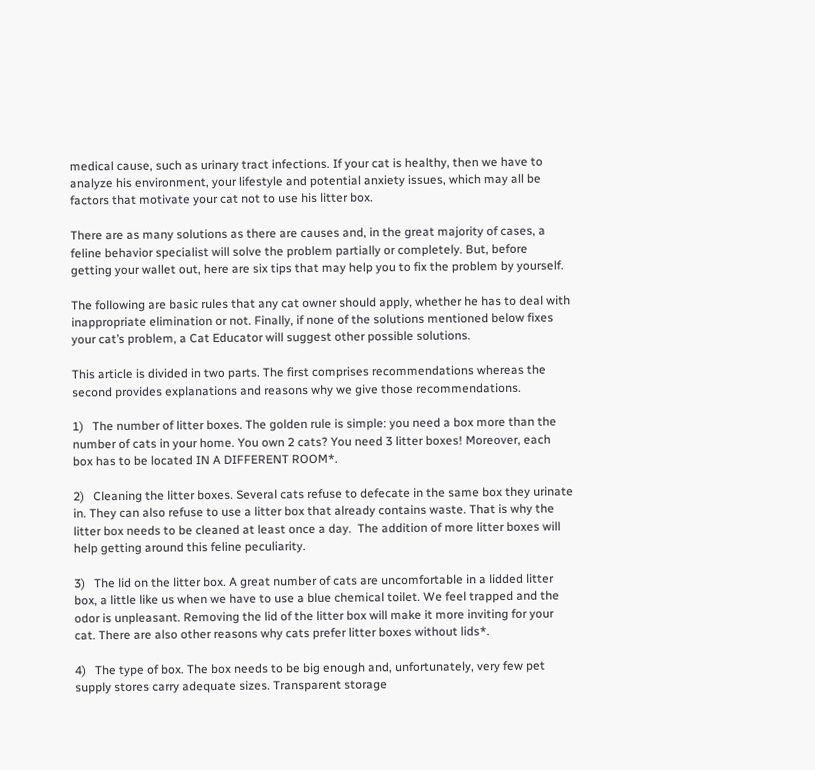medical cause, such as urinary tract infections. If your cat is healthy, then we have to analyze his environment, your lifestyle and potential anxiety issues, which may all be factors that motivate your cat not to use his litter box.

There are as many solutions as there are causes and, in the great majority of cases, a feline behavior specialist will solve the problem partially or completely. But, before getting your wallet out, here are six tips that may help you to fix the problem by yourself.

The following are basic rules that any cat owner should apply, whether he has to deal with inappropriate elimination or not. Finally, if none of the solutions mentioned below fixes your cat’s problem, a Cat Educator will suggest other possible solutions.

This article is divided in two parts. The first comprises recommendations whereas the second provides explanations and reasons why we give those recommendations.

1)   The number of litter boxes. The golden rule is simple: you need a box more than the number of cats in your home. You own 2 cats? You need 3 litter boxes! Moreover, each box has to be located IN A DIFFERENT ROOM*.

2)   Cleaning the litter boxes. Several cats refuse to defecate in the same box they urinate in. They can also refuse to use a litter box that already contains waste. That is why the litter box needs to be cleaned at least once a day.  The addition of more litter boxes will help getting around this feline peculiarity.

3)   The lid on the litter box. A great number of cats are uncomfortable in a lidded litter box, a little like us when we have to use a blue chemical toilet. We feel trapped and the odor is unpleasant. Removing the lid of the litter box will make it more inviting for your cat. There are also other reasons why cats prefer litter boxes without lids*.

4)   The type of box. The box needs to be big enough and, unfortunately, very few pet supply stores carry adequate sizes. Transparent storage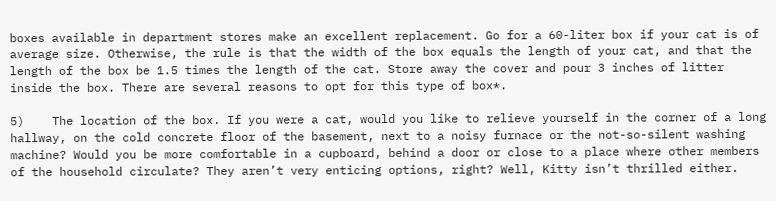boxes available in department stores make an excellent replacement. Go for a 60-liter box if your cat is of average size. Otherwise, the rule is that the width of the box equals the length of your cat, and that the length of the box be 1.5 times the length of the cat. Store away the cover and pour 3 inches of litter inside the box. There are several reasons to opt for this type of box*.

5)    The location of the box. If you were a cat, would you like to relieve yourself in the corner of a long hallway, on the cold concrete floor of the basement, next to a noisy furnace or the not-so-silent washing machine? Would you be more comfortable in a cupboard, behind a door or close to a place where other members of the household circulate? They aren’t very enticing options, right? Well, Kitty isn’t thrilled either.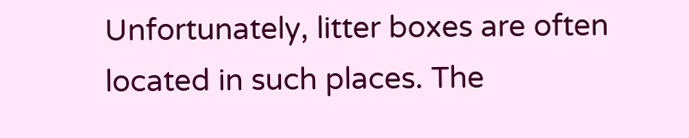Unfortunately, litter boxes are often located in such places. The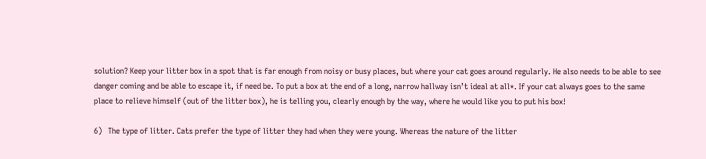solution? Keep your litter box in a spot that is far enough from noisy or busy places, but where your cat goes around regularly. He also needs to be able to see danger coming and be able to escape it, if need be. To put a box at the end of a long, narrow hallway isn’t ideal at all*. If your cat always goes to the same place to relieve himself (out of the litter box), he is telling you, clearly enough by the way, where he would like you to put his box!

6)   The type of litter. Cats prefer the type of litter they had when they were young. Whereas the nature of the litter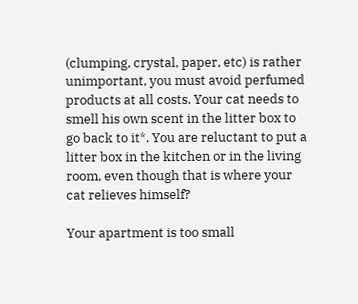(clumping, crystal, paper, etc) is rather unimportant, you must avoid perfumed products at all costs. Your cat needs to smell his own scent in the litter box to go back to it*. You are reluctant to put a litter box in the kitchen or in the living room, even though that is where your cat relieves himself?

Your apartment is too small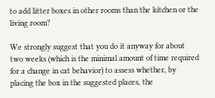to add litter boxes in other rooms than the kitchen or the living room?

We strongly suggest that you do it anyway for about two weeks (which is the minimal amount of time required for a change in cat behavior) to assess whether, by placing the box in the suggested places, the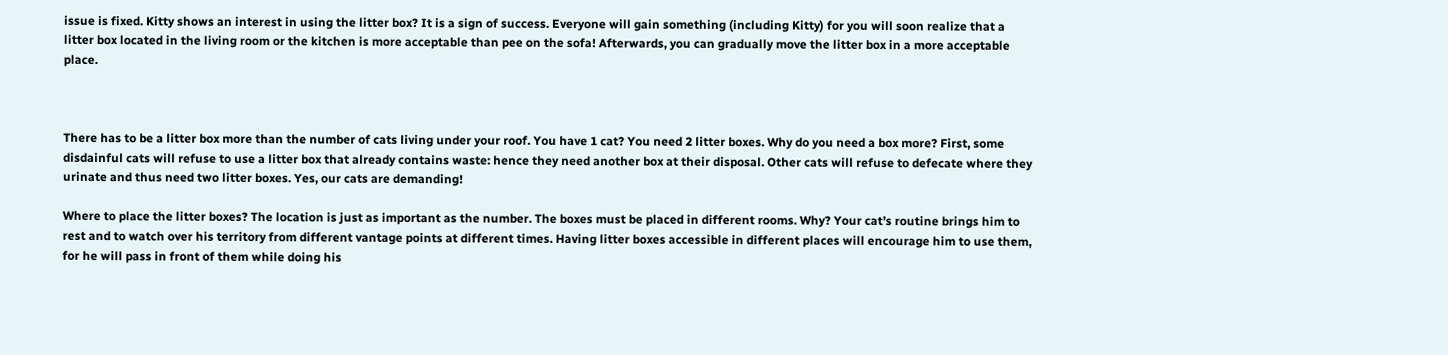issue is fixed. Kitty shows an interest in using the litter box? It is a sign of success. Everyone will gain something (including Kitty) for you will soon realize that a litter box located in the living room or the kitchen is more acceptable than pee on the sofa! Afterwards, you can gradually move the litter box in a more acceptable place.



There has to be a litter box more than the number of cats living under your roof. You have 1 cat? You need 2 litter boxes. Why do you need a box more? First, some disdainful cats will refuse to use a litter box that already contains waste: hence they need another box at their disposal. Other cats will refuse to defecate where they urinate and thus need two litter boxes. Yes, our cats are demanding!

Where to place the litter boxes? The location is just as important as the number. The boxes must be placed in different rooms. Why? Your cat’s routine brings him to rest and to watch over his territory from different vantage points at different times. Having litter boxes accessible in different places will encourage him to use them, for he will pass in front of them while doing his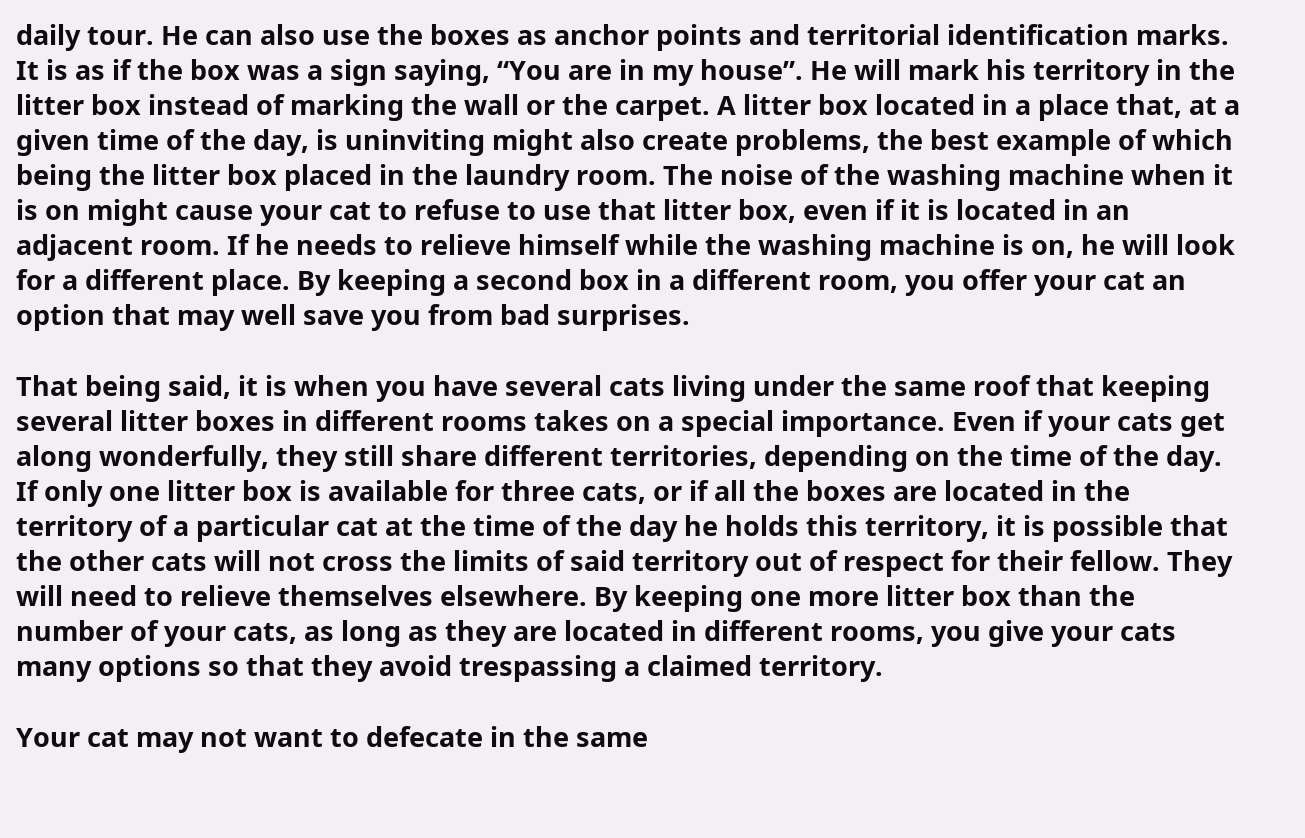daily tour. He can also use the boxes as anchor points and territorial identification marks. It is as if the box was a sign saying, “You are in my house”. He will mark his territory in the litter box instead of marking the wall or the carpet. A litter box located in a place that, at a given time of the day, is uninviting might also create problems, the best example of which being the litter box placed in the laundry room. The noise of the washing machine when it is on might cause your cat to refuse to use that litter box, even if it is located in an adjacent room. If he needs to relieve himself while the washing machine is on, he will look for a different place. By keeping a second box in a different room, you offer your cat an option that may well save you from bad surprises.

That being said, it is when you have several cats living under the same roof that keeping several litter boxes in different rooms takes on a special importance. Even if your cats get along wonderfully, they still share different territories, depending on the time of the day. If only one litter box is available for three cats, or if all the boxes are located in the territory of a particular cat at the time of the day he holds this territory, it is possible that the other cats will not cross the limits of said territory out of respect for their fellow. They will need to relieve themselves elsewhere. By keeping one more litter box than the number of your cats, as long as they are located in different rooms, you give your cats many options so that they avoid trespassing a claimed territory.

Your cat may not want to defecate in the same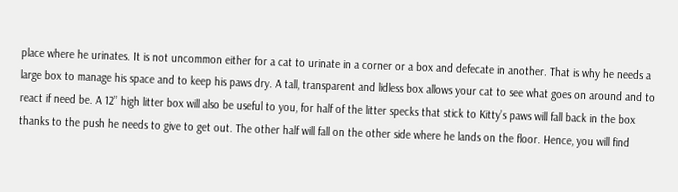place where he urinates. It is not uncommon either for a cat to urinate in a corner or a box and defecate in another. That is why he needs a large box to manage his space and to keep his paws dry. A tall, transparent and lidless box allows your cat to see what goes on around and to react if need be. A 12’’ high litter box will also be useful to you, for half of the litter specks that stick to Kitty’s paws will fall back in the box thanks to the push he needs to give to get out. The other half will fall on the other side where he lands on the floor. Hence, you will find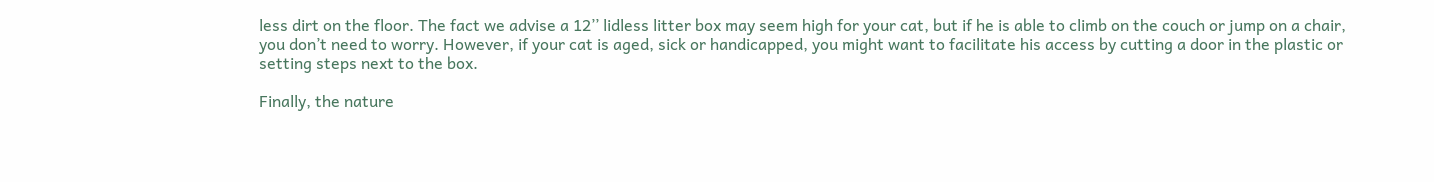less dirt on the floor. The fact we advise a 12’’ lidless litter box may seem high for your cat, but if he is able to climb on the couch or jump on a chair, you don’t need to worry. However, if your cat is aged, sick or handicapped, you might want to facilitate his access by cutting a door in the plastic or setting steps next to the box.

Finally, the nature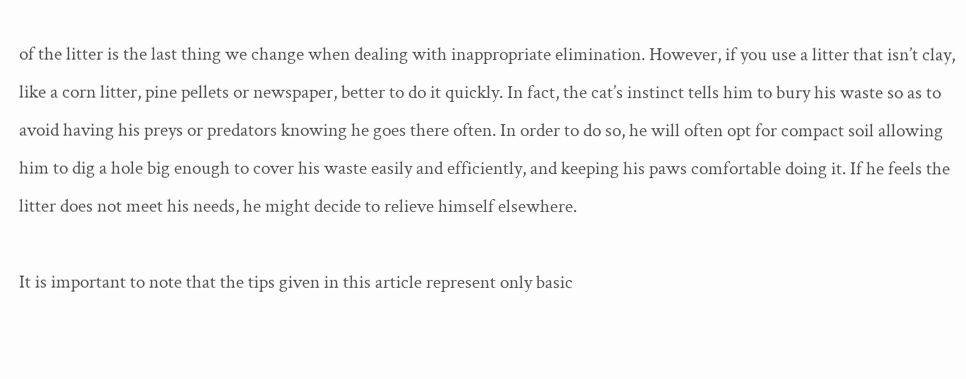of the litter is the last thing we change when dealing with inappropriate elimination. However, if you use a litter that isn’t clay, like a corn litter, pine pellets or newspaper, better to do it quickly. In fact, the cat’s instinct tells him to bury his waste so as to avoid having his preys or predators knowing he goes there often. In order to do so, he will often opt for compact soil allowing him to dig a hole big enough to cover his waste easily and efficiently, and keeping his paws comfortable doing it. If he feels the litter does not meet his needs, he might decide to relieve himself elsewhere.

It is important to note that the tips given in this article represent only basic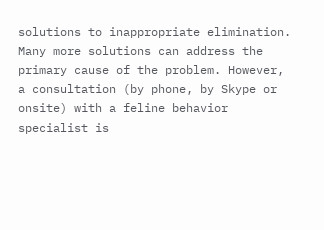solutions to inappropriate elimination. Many more solutions can address the primary cause of the problem. However, a consultation (by phone, by Skype or onsite) with a feline behavior specialist is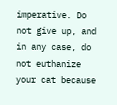imperative. Do not give up, and in any case, do not euthanize your cat because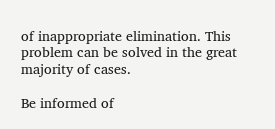of inappropriate elimination. This problem can be solved in the great majority of cases.

Be informed of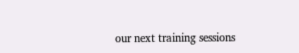our next training sessions